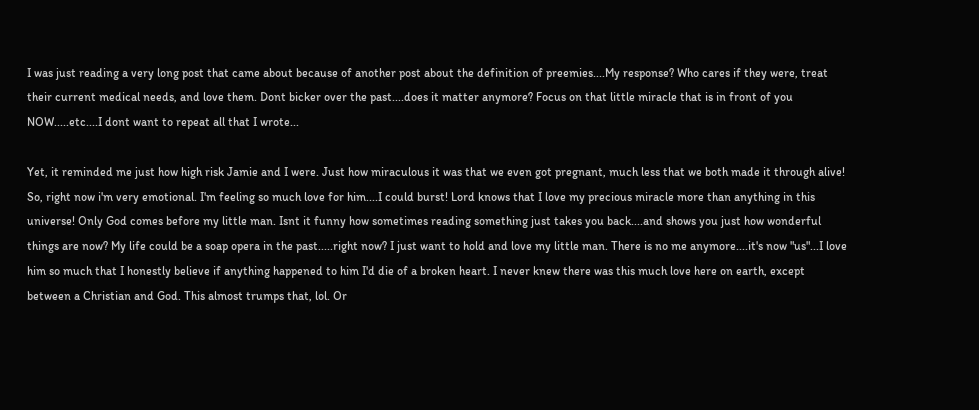I was just reading a very long post that came about because of another post about the definition of preemies....My response? Who cares if they were, treat their current medical needs, and love them. Dont bicker over the past....does it matter anymore? Focus on that little miracle that is in front of you NOW.....etc....I dont want to repeat all that I wrote...

Yet, it reminded me just how high risk Jamie and I were. Just how miraculous it was that we even got pregnant, much less that we both made it through alive! So, right now i'm very emotional. I'm feeling so much love for him....I could burst! Lord knows that I love my precious miracle more than anything in this universe! Only God comes before my little man. Isnt it funny how sometimes reading something just takes you back....and shows you just how wonderful things are now? My life could be a soap opera in the past.....right now? I just want to hold and love my little man. There is no me anymore....it's now "us"...I love him so much that I honestly believe if anything happened to him I'd die of a broken heart. I never knew there was this much love here on earth, except between a Christian and God. This almost trumps that, lol. Or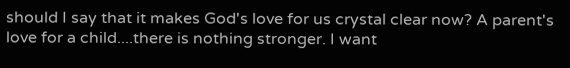should I say that it makes God's love for us crystal clear now? A parent's love for a child....there is nothing stronger. I want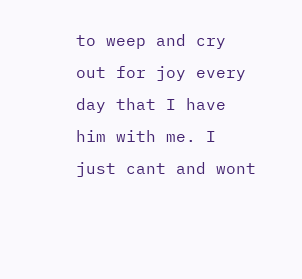to weep and cry out for joy every day that I have him with me. I just cant and wont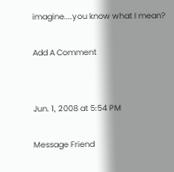imagine....you know what I mean?

Add A Comment


Jun. 1, 2008 at 5:54 PM

Message Friend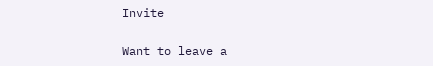Invite

Want to leave a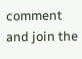comment and join the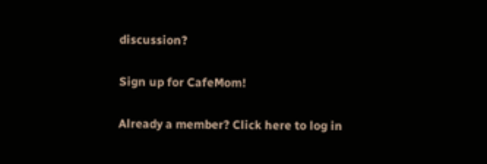discussion?

Sign up for CafeMom!

Already a member? Click here to log in